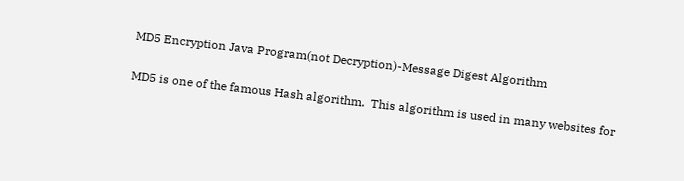MD5 Encryption Java Program(not Decryption)-Message Digest Algorithm

MD5 is one of the famous Hash algorithm.  This algorithm is used in many websites for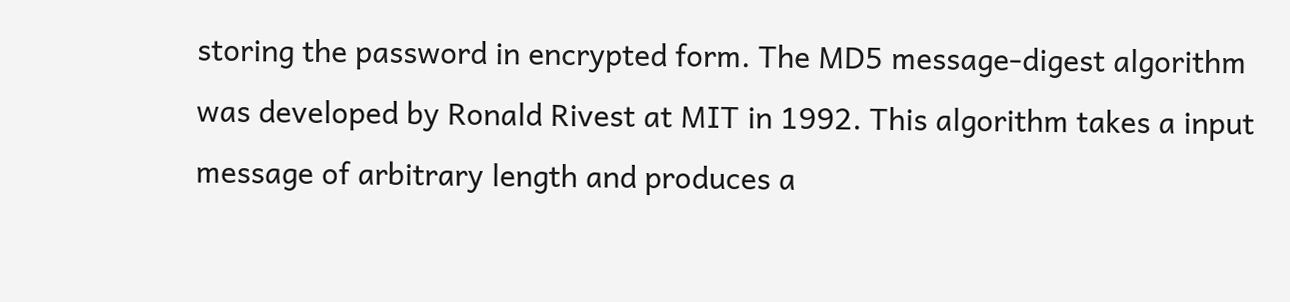storing the password in encrypted form. The MD5 message-digest algorithm was developed by Ronald Rivest at MIT in 1992. This algorithm takes a input message of arbitrary length and produces a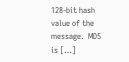128-bit hash value of the message.  MD5 is […]